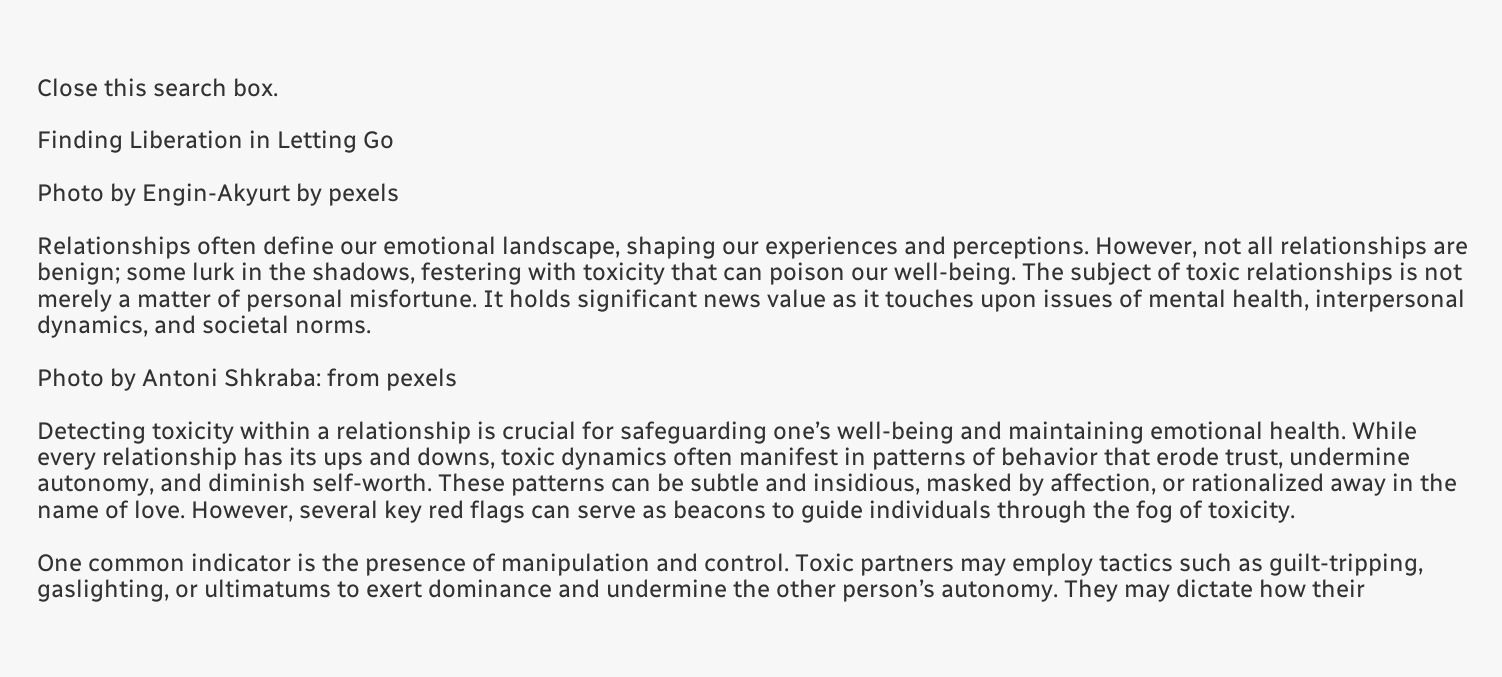Close this search box.

Finding Liberation in Letting Go

Photo by Engin-Akyurt by pexels

Relationships often define our emotional landscape, shaping our experiences and perceptions. However, not all relationships are benign; some lurk in the shadows, festering with toxicity that can poison our well-being. The subject of toxic relationships is not merely a matter of personal misfortune. It holds significant news value as it touches upon issues of mental health, interpersonal dynamics, and societal norms.

Photo by Antoni Shkraba: from pexels

Detecting toxicity within a relationship is crucial for safeguarding one’s well-being and maintaining emotional health. While every relationship has its ups and downs, toxic dynamics often manifest in patterns of behavior that erode trust, undermine autonomy, and diminish self-worth. These patterns can be subtle and insidious, masked by affection, or rationalized away in the name of love. However, several key red flags can serve as beacons to guide individuals through the fog of toxicity.

One common indicator is the presence of manipulation and control. Toxic partners may employ tactics such as guilt-tripping, gaslighting, or ultimatums to exert dominance and undermine the other person’s autonomy. They may dictate how their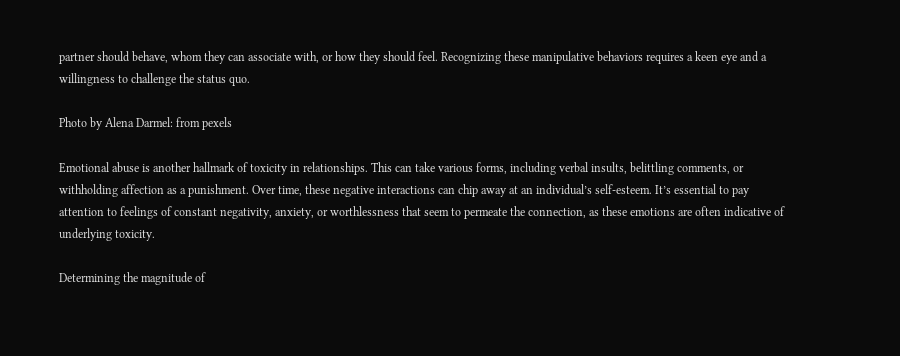partner should behave, whom they can associate with, or how they should feel. Recognizing these manipulative behaviors requires a keen eye and a willingness to challenge the status quo.

Photo by Alena Darmel: from pexels

Emotional abuse is another hallmark of toxicity in relationships. This can take various forms, including verbal insults, belittling comments, or withholding affection as a punishment. Over time, these negative interactions can chip away at an individual’s self-esteem. It’s essential to pay attention to feelings of constant negativity, anxiety, or worthlessness that seem to permeate the connection, as these emotions are often indicative of underlying toxicity.

Determining the magnitude of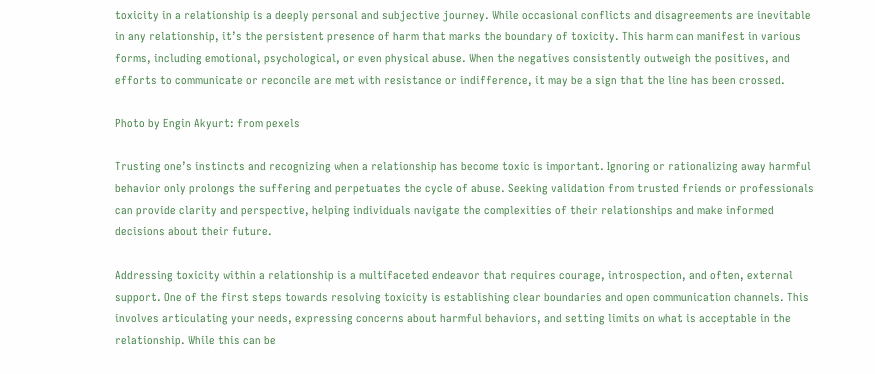toxicity in a relationship is a deeply personal and subjective journey. While occasional conflicts and disagreements are inevitable in any relationship, it’s the persistent presence of harm that marks the boundary of toxicity. This harm can manifest in various forms, including emotional, psychological, or even physical abuse. When the negatives consistently outweigh the positives, and efforts to communicate or reconcile are met with resistance or indifference, it may be a sign that the line has been crossed.

Photo by Engin Akyurt: from pexels

Trusting one’s instincts and recognizing when a relationship has become toxic is important. Ignoring or rationalizing away harmful behavior only prolongs the suffering and perpetuates the cycle of abuse. Seeking validation from trusted friends or professionals can provide clarity and perspective, helping individuals navigate the complexities of their relationships and make informed decisions about their future.

Addressing toxicity within a relationship is a multifaceted endeavor that requires courage, introspection, and often, external support. One of the first steps towards resolving toxicity is establishing clear boundaries and open communication channels. This involves articulating your needs, expressing concerns about harmful behaviors, and setting limits on what is acceptable in the relationship. While this can be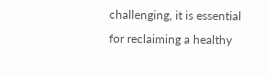challenging, it is essential for reclaiming a healthy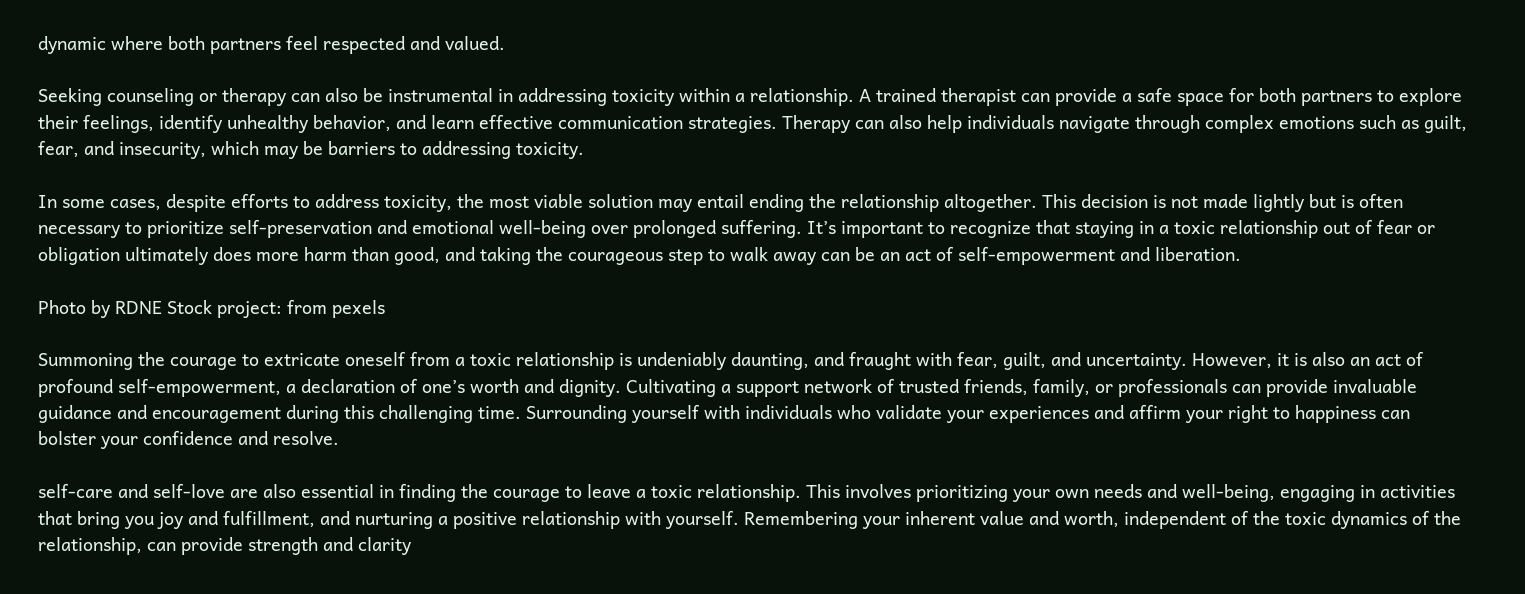dynamic where both partners feel respected and valued.

Seeking counseling or therapy can also be instrumental in addressing toxicity within a relationship. A trained therapist can provide a safe space for both partners to explore their feelings, identify unhealthy behavior, and learn effective communication strategies. Therapy can also help individuals navigate through complex emotions such as guilt, fear, and insecurity, which may be barriers to addressing toxicity.

In some cases, despite efforts to address toxicity, the most viable solution may entail ending the relationship altogether. This decision is not made lightly but is often necessary to prioritize self-preservation and emotional well-being over prolonged suffering. It’s important to recognize that staying in a toxic relationship out of fear or obligation ultimately does more harm than good, and taking the courageous step to walk away can be an act of self-empowerment and liberation.

Photo by RDNE Stock project: from pexels

Summoning the courage to extricate oneself from a toxic relationship is undeniably daunting, and fraught with fear, guilt, and uncertainty. However, it is also an act of profound self-empowerment, a declaration of one’s worth and dignity. Cultivating a support network of trusted friends, family, or professionals can provide invaluable guidance and encouragement during this challenging time. Surrounding yourself with individuals who validate your experiences and affirm your right to happiness can bolster your confidence and resolve.

self-care and self-love are also essential in finding the courage to leave a toxic relationship. This involves prioritizing your own needs and well-being, engaging in activities that bring you joy and fulfillment, and nurturing a positive relationship with yourself. Remembering your inherent value and worth, independent of the toxic dynamics of the relationship, can provide strength and clarity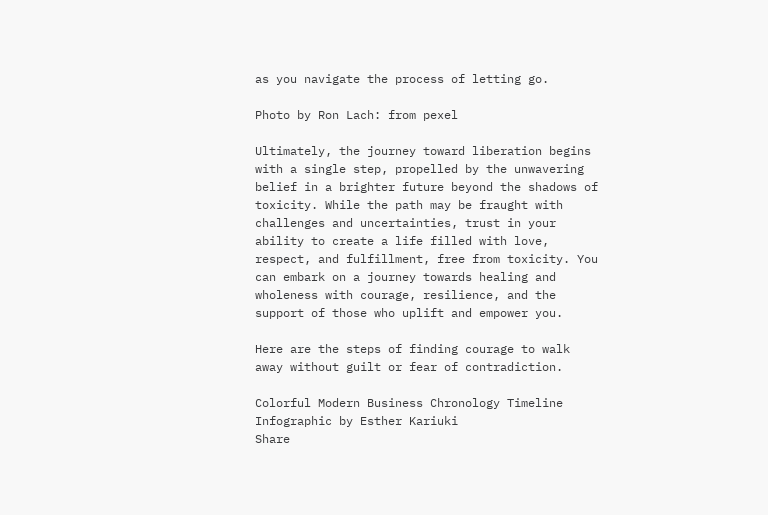as you navigate the process of letting go.

Photo by Ron Lach: from pexel

Ultimately, the journey toward liberation begins with a single step, propelled by the unwavering belief in a brighter future beyond the shadows of toxicity. While the path may be fraught with challenges and uncertainties, trust in your ability to create a life filled with love, respect, and fulfillment, free from toxicity. You can embark on a journey towards healing and wholeness with courage, resilience, and the support of those who uplift and empower you.

Here are the steps of finding courage to walk away without guilt or fear of contradiction.

Colorful Modern Business Chronology Timeline Infographic by Esther Kariuki
Share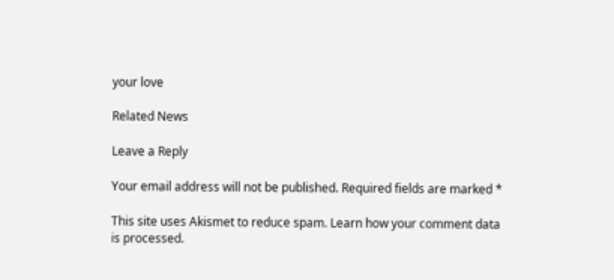your love

Related News

Leave a Reply

Your email address will not be published. Required fields are marked *

This site uses Akismet to reduce spam. Learn how your comment data is processed.